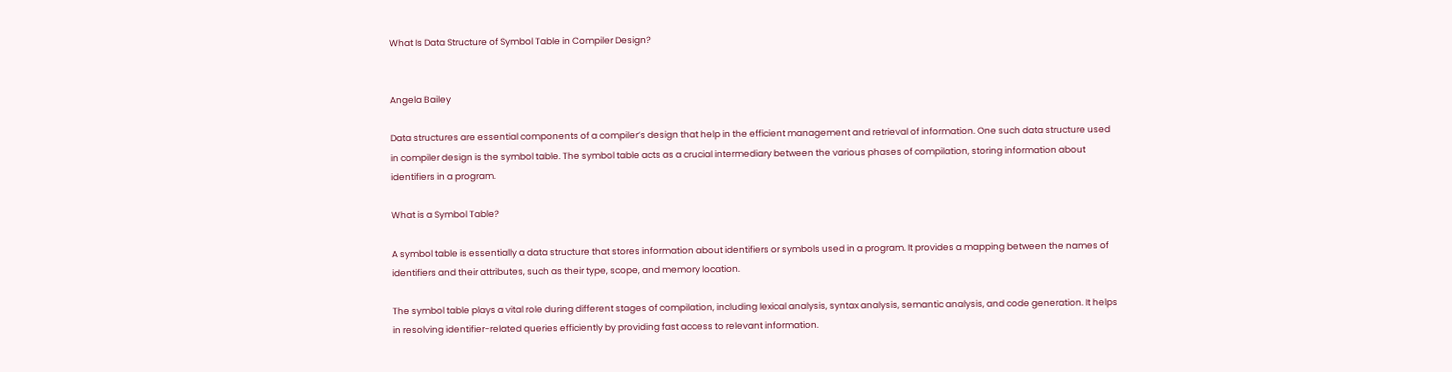What Is Data Structure of Symbol Table in Compiler Design?


Angela Bailey

Data structures are essential components of a compiler’s design that help in the efficient management and retrieval of information. One such data structure used in compiler design is the symbol table. The symbol table acts as a crucial intermediary between the various phases of compilation, storing information about identifiers in a program.

What is a Symbol Table?

A symbol table is essentially a data structure that stores information about identifiers or symbols used in a program. It provides a mapping between the names of identifiers and their attributes, such as their type, scope, and memory location.

The symbol table plays a vital role during different stages of compilation, including lexical analysis, syntax analysis, semantic analysis, and code generation. It helps in resolving identifier-related queries efficiently by providing fast access to relevant information.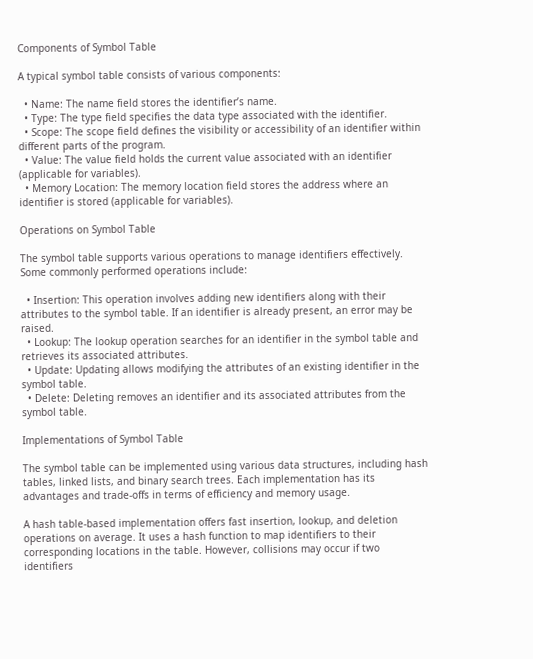Components of Symbol Table

A typical symbol table consists of various components:

  • Name: The name field stores the identifier’s name.
  • Type: The type field specifies the data type associated with the identifier.
  • Scope: The scope field defines the visibility or accessibility of an identifier within different parts of the program.
  • Value: The value field holds the current value associated with an identifier (applicable for variables).
  • Memory Location: The memory location field stores the address where an identifier is stored (applicable for variables).

Operations on Symbol Table

The symbol table supports various operations to manage identifiers effectively. Some commonly performed operations include:

  • Insertion: This operation involves adding new identifiers along with their attributes to the symbol table. If an identifier is already present, an error may be raised.
  • Lookup: The lookup operation searches for an identifier in the symbol table and retrieves its associated attributes.
  • Update: Updating allows modifying the attributes of an existing identifier in the symbol table.
  • Delete: Deleting removes an identifier and its associated attributes from the symbol table.

Implementations of Symbol Table

The symbol table can be implemented using various data structures, including hash tables, linked lists, and binary search trees. Each implementation has its advantages and trade-offs in terms of efficiency and memory usage.

A hash table-based implementation offers fast insertion, lookup, and deletion operations on average. It uses a hash function to map identifiers to their corresponding locations in the table. However, collisions may occur if two identifiers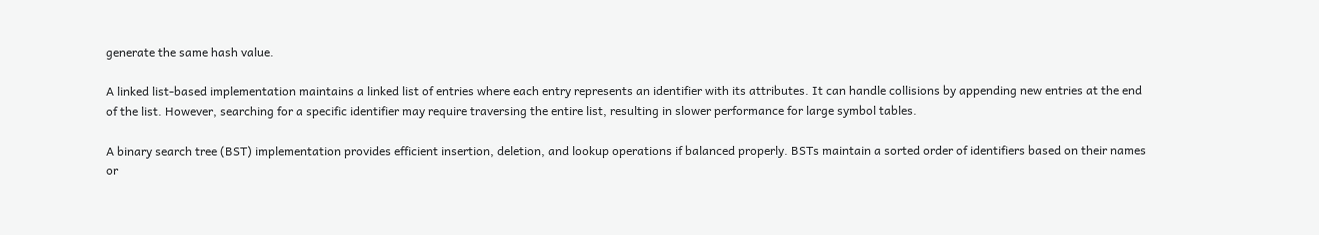generate the same hash value.

A linked list-based implementation maintains a linked list of entries where each entry represents an identifier with its attributes. It can handle collisions by appending new entries at the end of the list. However, searching for a specific identifier may require traversing the entire list, resulting in slower performance for large symbol tables.

A binary search tree (BST) implementation provides efficient insertion, deletion, and lookup operations if balanced properly. BSTs maintain a sorted order of identifiers based on their names or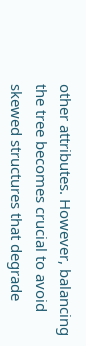other attributes. However, balancing the tree becomes crucial to avoid skewed structures that degrade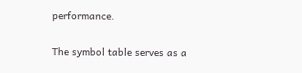performance.


The symbol table serves as a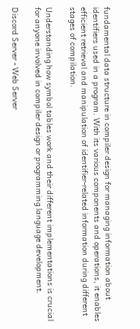fundamental data structure in compiler design for managing information about identifiers used in a program. With its various components and operations, it enables efficient retrieval and manipulation of identifier-related information during different stages of compilation.

Understanding how symbol tables work and their different implementations is crucial for anyone involved in compiler design or programming language development.

Discord Server - Web Server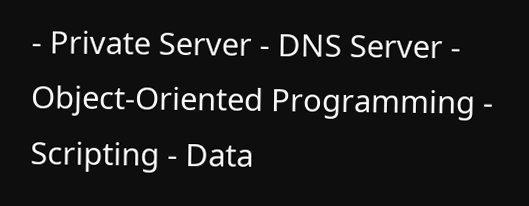- Private Server - DNS Server - Object-Oriented Programming - Scripting - Data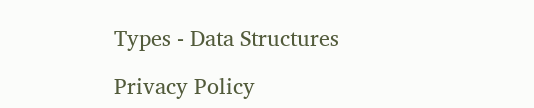Types - Data Structures

Privacy Policy